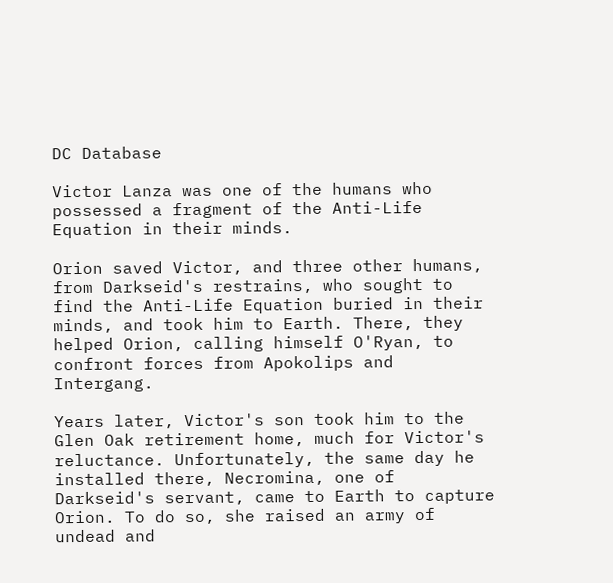DC Database

Victor Lanza was one of the humans who possessed a fragment of the Anti-Life Equation in their minds.

Orion saved Victor, and three other humans, from Darkseid's restrains, who sought to find the Anti-Life Equation buried in their minds, and took him to Earth. There, they helped Orion, calling himself O'Ryan, to confront forces from Apokolips and Intergang.

Years later, Victor's son took him to the Glen Oak retirement home, much for Victor's reluctance. Unfortunately, the same day he installed there, Necromina, one of Darkseid's servant, came to Earth to capture Orion. To do so, she raised an army of undead and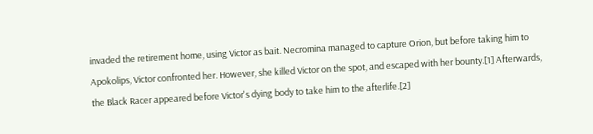invaded the retirement home, using Victor as bait. Necromina managed to capture Orion, but before taking him to Apokolips, Victor confronted her. However, she killed Victor on the spot, and escaped with her bounty.[1] Afterwards, the Black Racer appeared before Victor's dying body to take him to the afterlife.[2]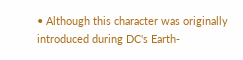• Although this character was originally introduced during DC's Earth-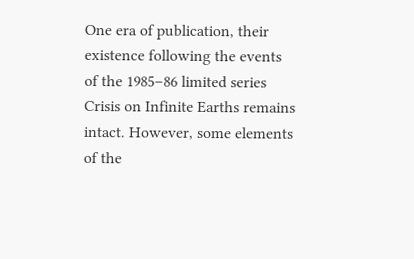One era of publication, their existence following the events of the 1985–86 limited series Crisis on Infinite Earths remains intact. However, some elements of the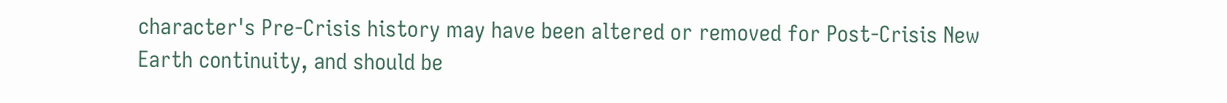character's Pre-Crisis history may have been altered or removed for Post-Crisis New Earth continuity, and should be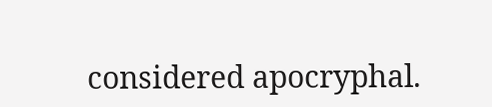considered apocryphal.